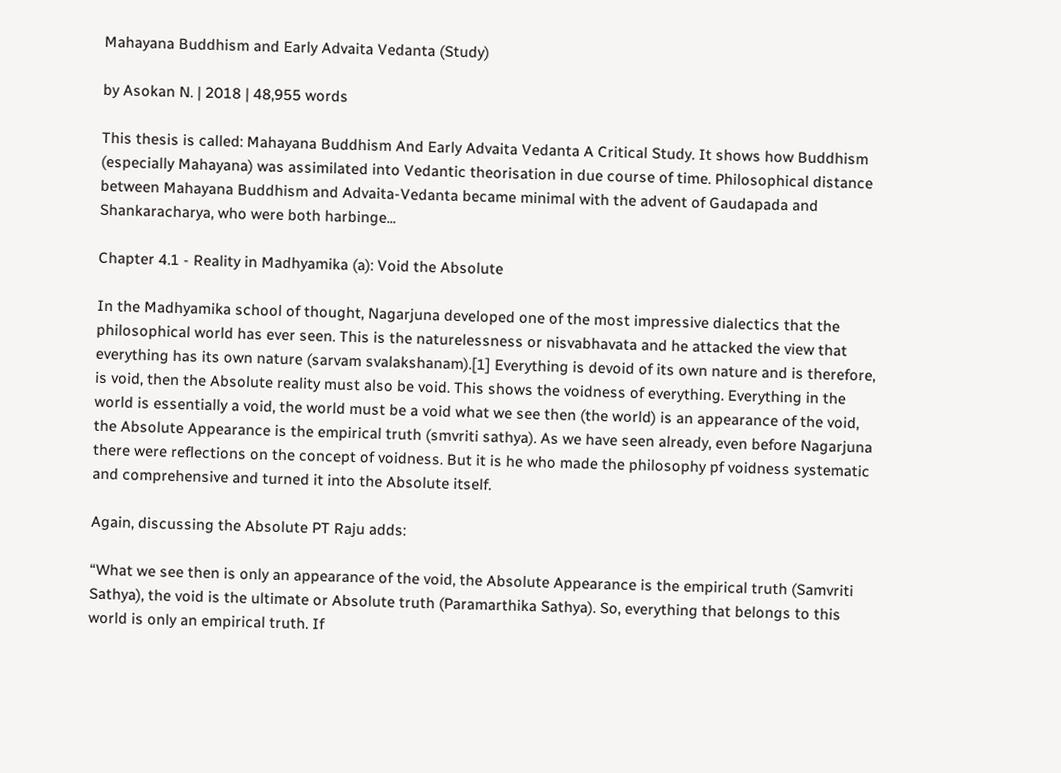Mahayana Buddhism and Early Advaita Vedanta (Study)

by Asokan N. | 2018 | 48,955 words

This thesis is called: Mahayana Buddhism And Early Advaita Vedanta A Critical Study. It shows how Buddhism (especially Mahayana) was assimilated into Vedantic theorisation in due course of time. Philosophical distance between Mahayana Buddhism and Advaita-Vedanta became minimal with the advent of Gaudapada and Shankaracharya, who were both harbinge...

Chapter 4.1 - Reality in Madhyamika (a): Void the Absolute

In the Madhyamika school of thought, Nagarjuna developed one of the most impressive dialectics that the philosophical world has ever seen. This is the naturelessness or nisvabhavata and he attacked the view that everything has its own nature (sarvam svalakshanam).[1] Everything is devoid of its own nature and is therefore, is void, then the Absolute reality must also be void. This shows the voidness of everything. Everything in the world is essentially a void, the world must be a void what we see then (the world) is an appearance of the void, the Absolute Appearance is the empirical truth (smvriti sathya). As we have seen already, even before Nagarjuna there were reflections on the concept of voidness. But it is he who made the philosophy pf voidness systematic and comprehensive and turned it into the Absolute itself.

Again, discussing the Absolute PT Raju adds:

“What we see then is only an appearance of the void, the Absolute Appearance is the empirical truth (Samvriti Sathya), the void is the ultimate or Absolute truth (Paramarthika Sathya). So, everything that belongs to this world is only an empirical truth. If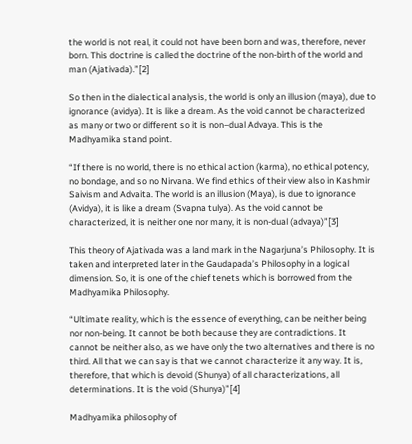the world is not real, it could not have been born and was, therefore, never born. This doctrine is called the doctrine of the non-birth of the world and man (Ajativada).”[2]

So then in the dialectical analysis, the world is only an illusion (maya), due to ignorance (avidya). It is like a dream. As the void cannot be characterized as many or two or different so it is non–dual Advaya. This is the Madhyamika stand point.

“If there is no world, there is no ethical action (karma), no ethical potency, no bondage, and so no Nirvana. We find ethics of their view also in Kashmir Saivism and Advaita. The world is an illusion (Maya), is due to ignorance (Avidya), it is like a dream (Svapna tulya). As the void cannot be characterized, it is neither one nor many, it is non-dual (advaya)”[3]

This theory of Ajativada was a land mark in the Nagarjuna’s Philosophy. It is taken and interpreted later in the Gaudapada’s Philosophy in a logical dimension. So, it is one of the chief tenets which is borrowed from the Madhyamika Philosophy.

“Ultimate reality, which is the essence of everything, can be neither being nor non-being. It cannot be both because they are contradictions. It cannot be neither also, as we have only the two alternatives and there is no third. All that we can say is that we cannot characterize it any way. It is, therefore, that which is devoid (Shunya) of all characterizations, all determinations. It is the void (Shunya)”[4]

Madhyamika philosophy of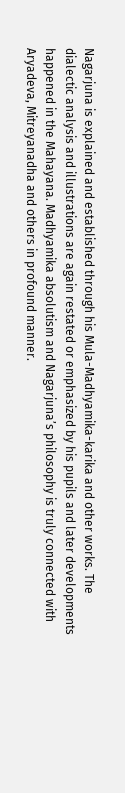Nagarjuna is explained and established through his Mula-Madhyamika-karika and other works. The dialectic analysis and illustrations are again restated or emphasized by his pupils and later developments happened in the Mahayana. Madhyamika absolutism and Nagarjuna’s philosophy is truly connected with Aryadeva, Mitreyanadha and others in profound manner.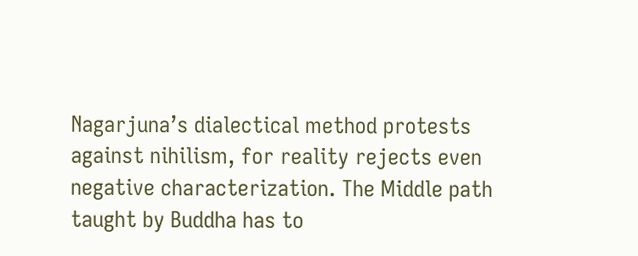Nagarjuna’s dialectical method protests against nihilism, for reality rejects even negative characterization. The Middle path taught by Buddha has to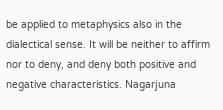be applied to metaphysics also in the dialectical sense. It will be neither to affirm nor to deny, and deny both positive and negative characteristics. Nagarjuna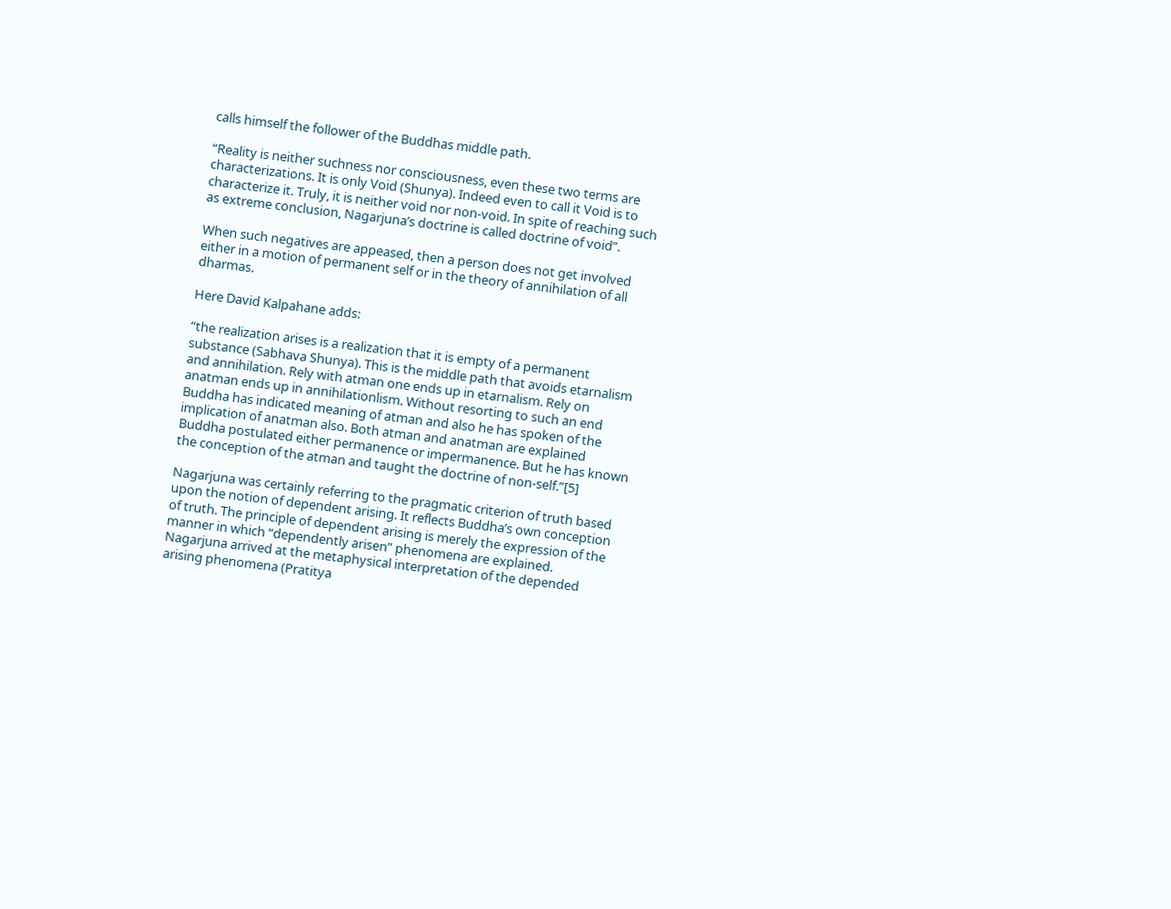calls himself the follower of the Buddhas middle path.

“Reality is neither suchness nor consciousness, even these two terms are characterizations. It is only Void (Shunya). Indeed even to call it Void is to characterize it. Truly, it is neither void nor non-void. In spite of reaching such as extreme conclusion, Nagarjuna’s doctrine is called doctrine of void”.

When such negatives are appeased, then a person does not get involved either in a motion of permanent self or in the theory of annihilation of all dharmas.

Here David Kalpahane adds:

“the realization arises is a realization that it is empty of a permanent substance (Sabhava Shunya). This is the middle path that avoids etarnalism and annihilation. Rely with atman one ends up in etarnalism. Rely on anatman ends up in annihilationlism. Without resorting to such an end Buddha has indicated meaning of atman and also he has spoken of the implication of anatman also. Both atman and anatman are explained Buddha postulated either permanence or impermanence. But he has known the conception of the atman and taught the doctrine of non-self.”[5]

Nagarjuna was certainly referring to the pragmatic criterion of truth based upon the notion of dependent arising. It reflects Buddha’s own conception of truth. The principle of dependent arising is merely the expression of the manner in which “dependently arisen” phenomena are explained. Nagarjuna arrived at the metaphysical interpretation of the depended arising phenomena (Pratitya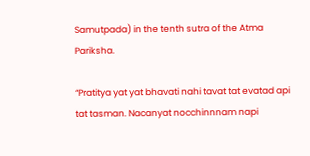Samutpada) in the tenth sutra of the Atma Pariksha.

“Pratitya yat yat bhavati nahi tavat tat evatad api tat tasman. Nacanyat nocchinnnam napi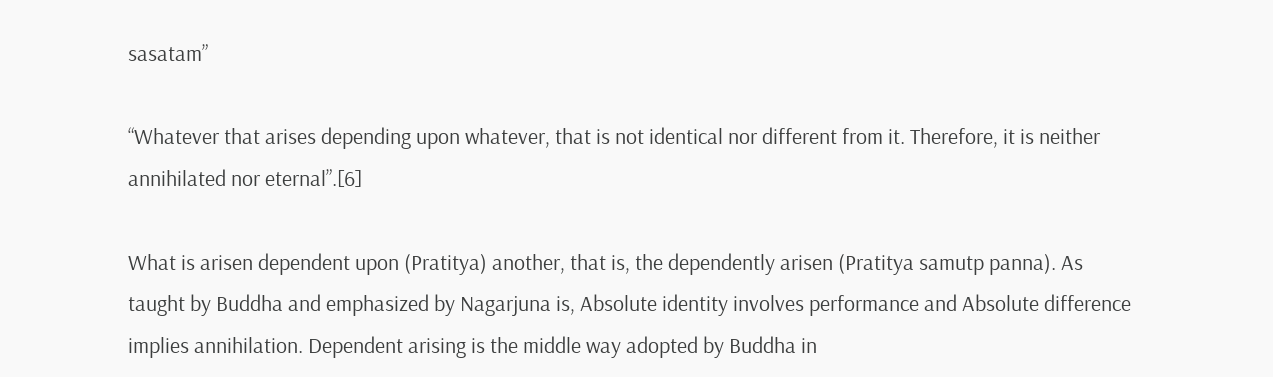sasatam”

“Whatever that arises depending upon whatever, that is not identical nor different from it. Therefore, it is neither annihilated nor eternal”.[6]

What is arisen dependent upon (Pratitya) another, that is, the dependently arisen (Pratitya samutp panna). As taught by Buddha and emphasized by Nagarjuna is, Absolute identity involves performance and Absolute difference implies annihilation. Dependent arising is the middle way adopted by Buddha in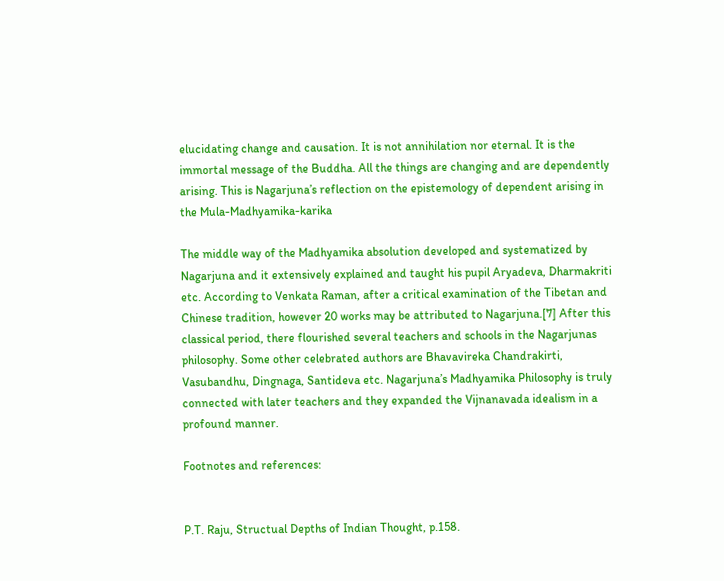elucidating change and causation. It is not annihilation nor eternal. It is the immortal message of the Buddha. All the things are changing and are dependently arising. This is Nagarjuna’s reflection on the epistemology of dependent arising in the Mula-Madhyamika-karika

The middle way of the Madhyamika absolution developed and systematized by Nagarjuna and it extensively explained and taught his pupil Aryadeva, Dharmakriti etc. According to Venkata Raman, after a critical examination of the Tibetan and Chinese tradition, however 20 works may be attributed to Nagarjuna.[7] After this classical period, there flourished several teachers and schools in the Nagarjunas philosophy. Some other celebrated authors are Bhavavireka Chandrakirti, Vasubandhu, Dingnaga, Santideva etc. Nagarjuna’s Madhyamika Philosophy is truly connected with later teachers and they expanded the Vijnanavada idealism in a profound manner.

Footnotes and references:


P.T. Raju, Structual Depths of Indian Thought, p.158.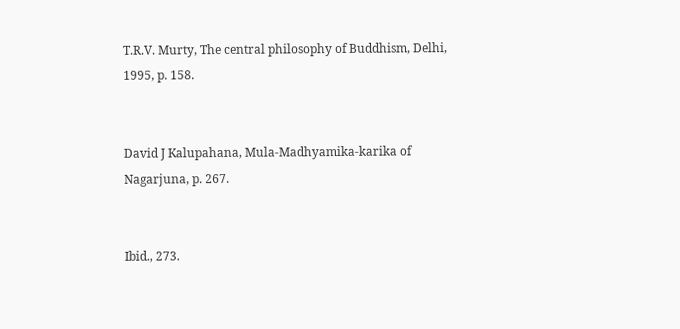T.R.V. Murty, The central philosophy of Buddhism, Delhi, 1995, p. 158.


David J Kalupahana, Mula-Madhyamika-karika of Nagarjuna, p. 267.


Ibid., 273.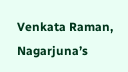Venkata Raman, Nagarjuna’s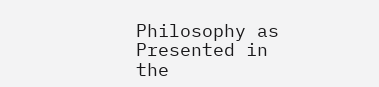Philosophy as Presented in the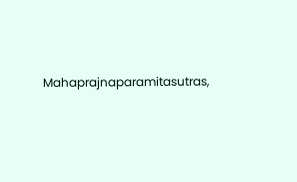Mahaprajnaparamitasutras,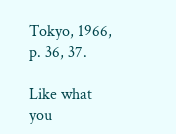Tokyo, 1966, p. 36, 37.

Like what you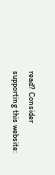read? Consider supporting this website: